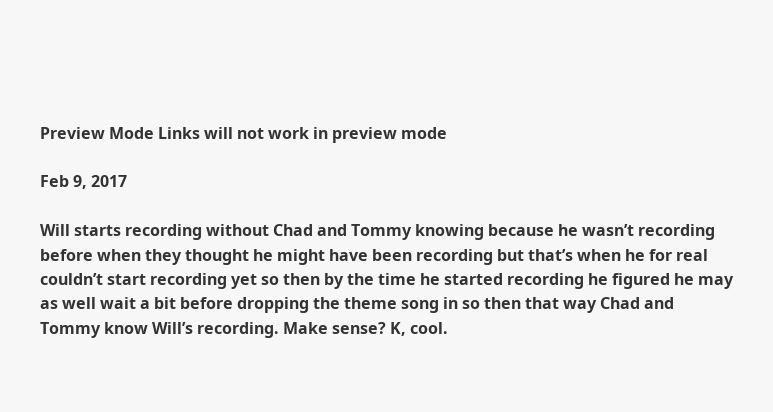Preview Mode Links will not work in preview mode

Feb 9, 2017

Will starts recording without Chad and Tommy knowing because he wasn’t recording before when they thought he might have been recording but that’s when he for real couldn’t start recording yet so then by the time he started recording he figured he may as well wait a bit before dropping the theme song in so then that way Chad and Tommy know Will’s recording. Make sense? K, cool.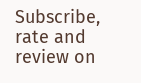Subscribe, rate and review on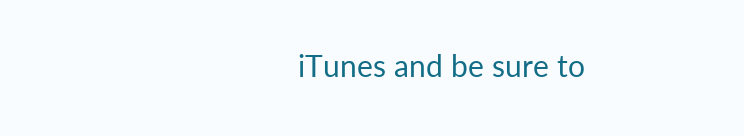iTunes and be sure to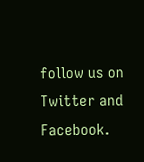follow us on Twitter and Facebook.